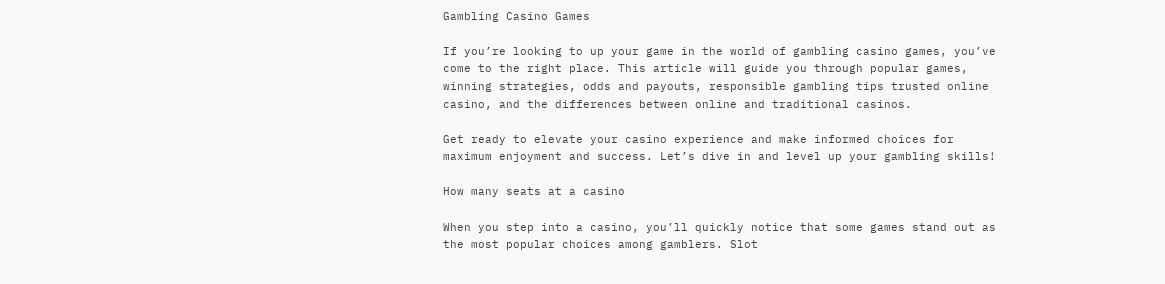Gambling Casino Games

If you’re looking to up your game in the world of gambling casino games, you’ve come to the right place. This article will guide you through popular games, winning strategies, odds and payouts, responsible gambling tips trusted online casino, and the differences between online and traditional casinos.

Get ready to elevate your casino experience and make informed choices for maximum enjoyment and success. Let’s dive in and level up your gambling skills!

How many seats at a casino

When you step into a casino, you’ll quickly notice that some games stand out as the most popular choices among gamblers. Slot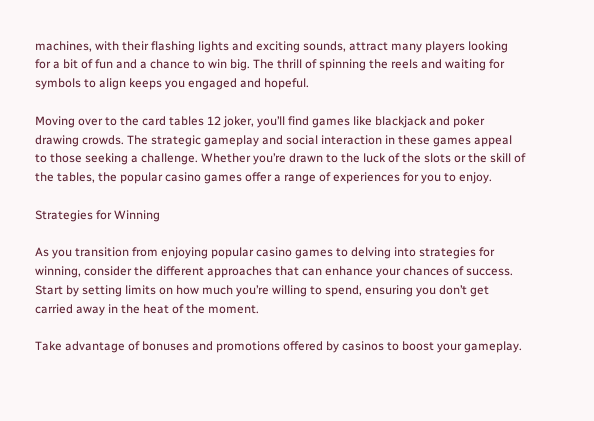machines, with their flashing lights and exciting sounds, attract many players looking for a bit of fun and a chance to win big. The thrill of spinning the reels and waiting for symbols to align keeps you engaged and hopeful.

Moving over to the card tables 12 joker, you’ll find games like blackjack and poker drawing crowds. The strategic gameplay and social interaction in these games appeal to those seeking a challenge. Whether you’re drawn to the luck of the slots or the skill of the tables, the popular casino games offer a range of experiences for you to enjoy.

Strategies for Winning

As you transition from enjoying popular casino games to delving into strategies for winning, consider the different approaches that can enhance your chances of success. Start by setting limits on how much you’re willing to spend, ensuring you don’t get carried away in the heat of the moment.

Take advantage of bonuses and promotions offered by casinos to boost your gameplay.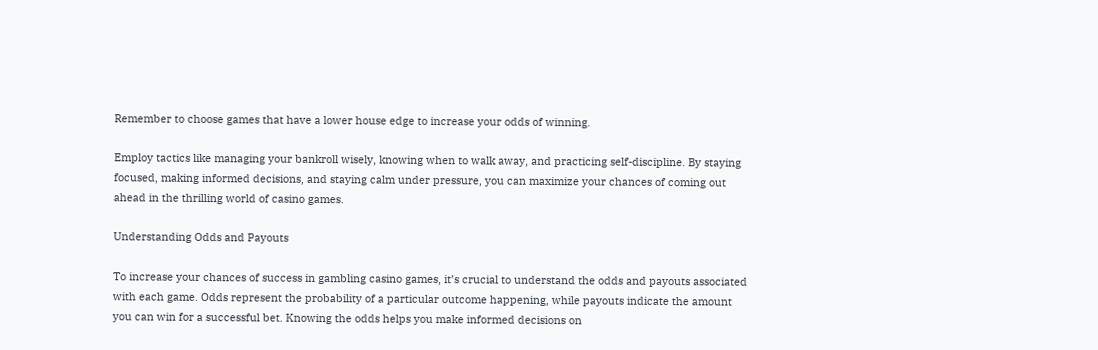Remember to choose games that have a lower house edge to increase your odds of winning.

Employ tactics like managing your bankroll wisely, knowing when to walk away, and practicing self-discipline. By staying focused, making informed decisions, and staying calm under pressure, you can maximize your chances of coming out ahead in the thrilling world of casino games.

Understanding Odds and Payouts

To increase your chances of success in gambling casino games, it’s crucial to understand the odds and payouts associated with each game. Odds represent the probability of a particular outcome happening, while payouts indicate the amount you can win for a successful bet. Knowing the odds helps you make informed decisions on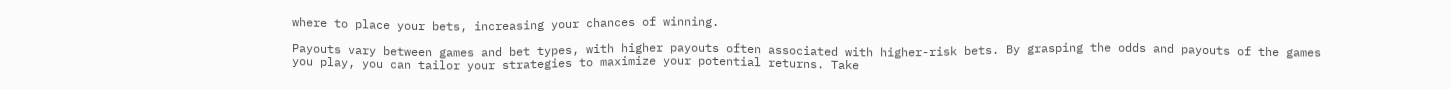where to place your bets, increasing your chances of winning.

Payouts vary between games and bet types, with higher payouts often associated with higher-risk bets. By grasping the odds and payouts of the games you play, you can tailor your strategies to maximize your potential returns. Take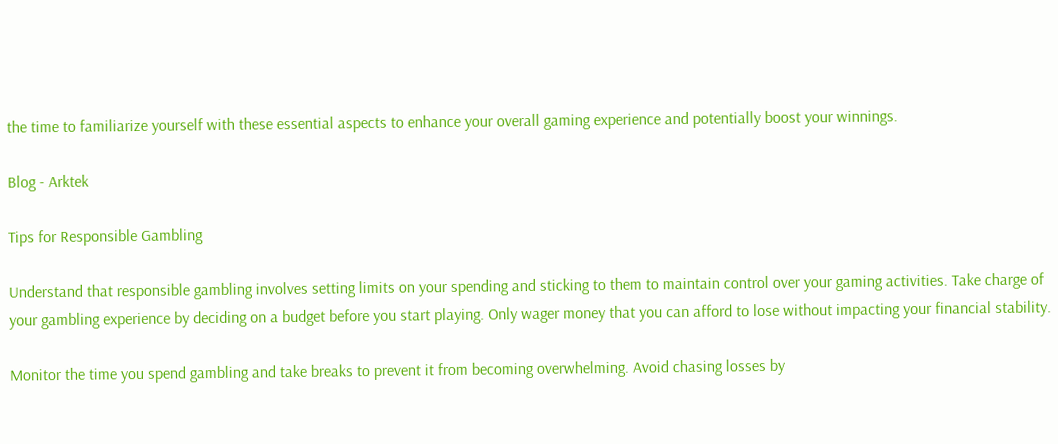the time to familiarize yourself with these essential aspects to enhance your overall gaming experience and potentially boost your winnings.

Blog - Arktek

Tips for Responsible Gambling

Understand that responsible gambling involves setting limits on your spending and sticking to them to maintain control over your gaming activities. Take charge of your gambling experience by deciding on a budget before you start playing. Only wager money that you can afford to lose without impacting your financial stability.

Monitor the time you spend gambling and take breaks to prevent it from becoming overwhelming. Avoid chasing losses by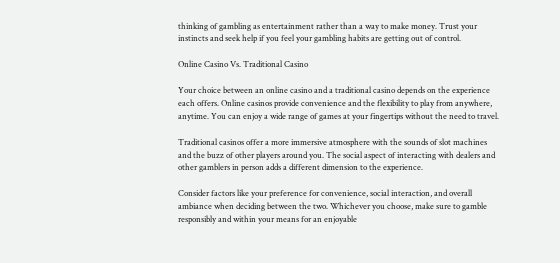thinking of gambling as entertainment rather than a way to make money. Trust your instincts and seek help if you feel your gambling habits are getting out of control.

Online Casino Vs. Traditional Casino

Your choice between an online casino and a traditional casino depends on the experience each offers. Online casinos provide convenience and the flexibility to play from anywhere, anytime. You can enjoy a wide range of games at your fingertips without the need to travel.

Traditional casinos offer a more immersive atmosphere with the sounds of slot machines and the buzz of other players around you. The social aspect of interacting with dealers and other gamblers in person adds a different dimension to the experience.

Consider factors like your preference for convenience, social interaction, and overall ambiance when deciding between the two. Whichever you choose, make sure to gamble responsibly and within your means for an enjoyable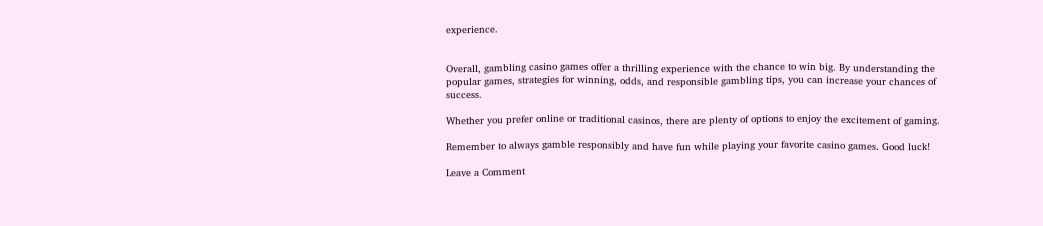experience.


Overall, gambling casino games offer a thrilling experience with the chance to win big. By understanding the popular games, strategies for winning, odds, and responsible gambling tips, you can increase your chances of success.

Whether you prefer online or traditional casinos, there are plenty of options to enjoy the excitement of gaming.

Remember to always gamble responsibly and have fun while playing your favorite casino games. Good luck!

Leave a Comment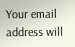Your email address will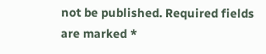not be published. Required fields are marked *